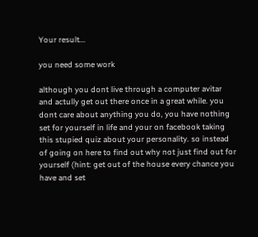Your result...

you need some work

although you dont live through a computer avitar and actully get out there once in a great while. you dont care about anything you do, you have nothing set for yourself in life and your on facebook taking this stupied quiz about your personality. so instead of going on here to find out why not just find out for yourself (hint: get out of the house every chance you have and set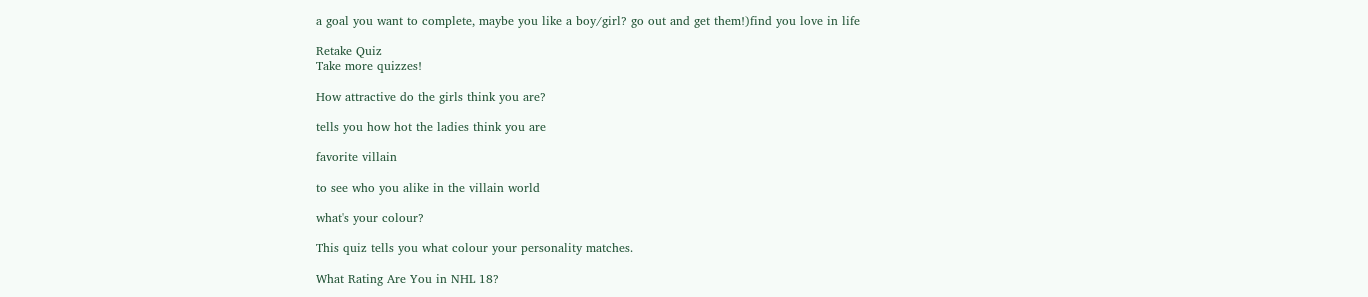a goal you want to complete, maybe you like a boy/girl? go out and get them!)find you love in life

Retake Quiz
Take more quizzes!

How attractive do the girls think you are?

tells you how hot the ladies think you are

favorite villain

to see who you alike in the villain world

what's your colour?

This quiz tells you what colour your personality matches.

What Rating Are You in NHL 18?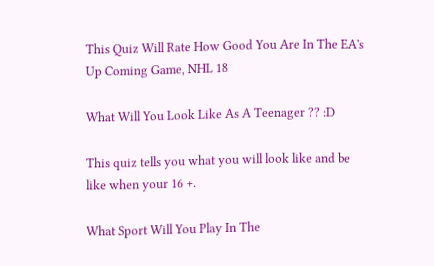This Quiz Will Rate How Good You Are In The EA's Up Coming Game, NHL 18

What Will You Look Like As A Teenager ?? :D

This quiz tells you what you will look like and be like when your 16 +.

What Sport Will You Play In The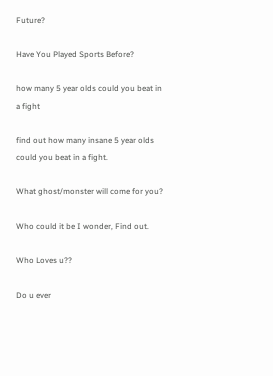Future?

Have You Played Sports Before?

how many 5 year olds could you beat in a fight

find out how many insane 5 year olds could you beat in a fight.

What ghost/monster will come for you?

Who could it be I wonder, Find out.

Who Loves u??

Do u ever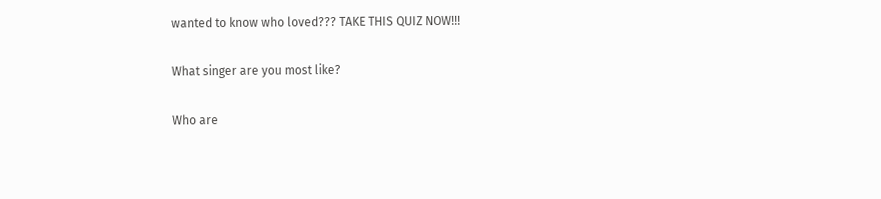wanted to know who loved??? TAKE THIS QUIZ NOW!!!

What singer are you most like?

Who are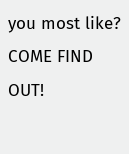you most like? COME FIND OUT!